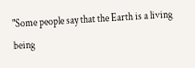"Some people say that the Earth is a living being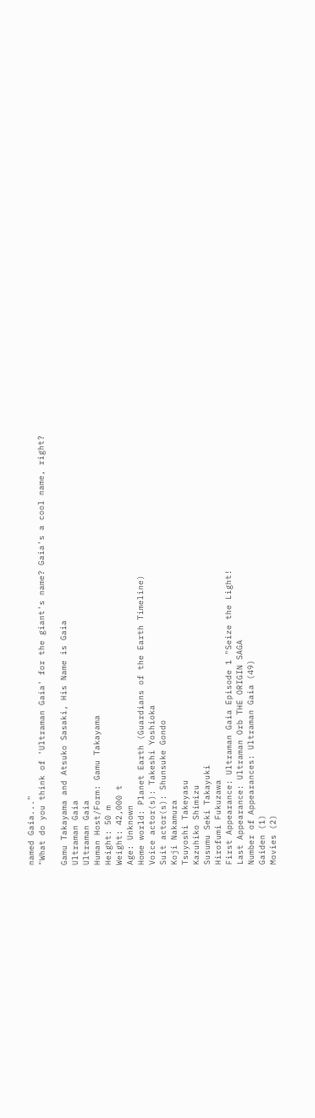named Gaia..."
"What do you think of 'Ultraman Gaia' for the giant's name? Gaia's a cool name, right?

Gamu Takayama and Atsuko Sasaki, His Name is Gaia
Ultraman Gaia
Ultraman Gaia
Human Host/Form: Gamu Takayama
Height: 50 m
Weight: 42,000 t
Age: Unknown
Home world: Planet Earth (Guardians of the Earth Timeline)
Voice actor(s): Takeshi Yoshioka
Suit actor(s): Shunsuke Gondo
Koji Nakamura
Tsuyoshi Takeyasu
Kazuhiko Shimizu
Susumu Seki Takayuki
Hirofumi Fukuzawa
First Appearance: Ultraman Gaia Episode 1 "Seize the Light!
Last Appearance: Ultraman Orb THE ORIGIN SAGA
Number of Appearances: Ultraman Gaia (49)
Gaiden (1)
Movies (2)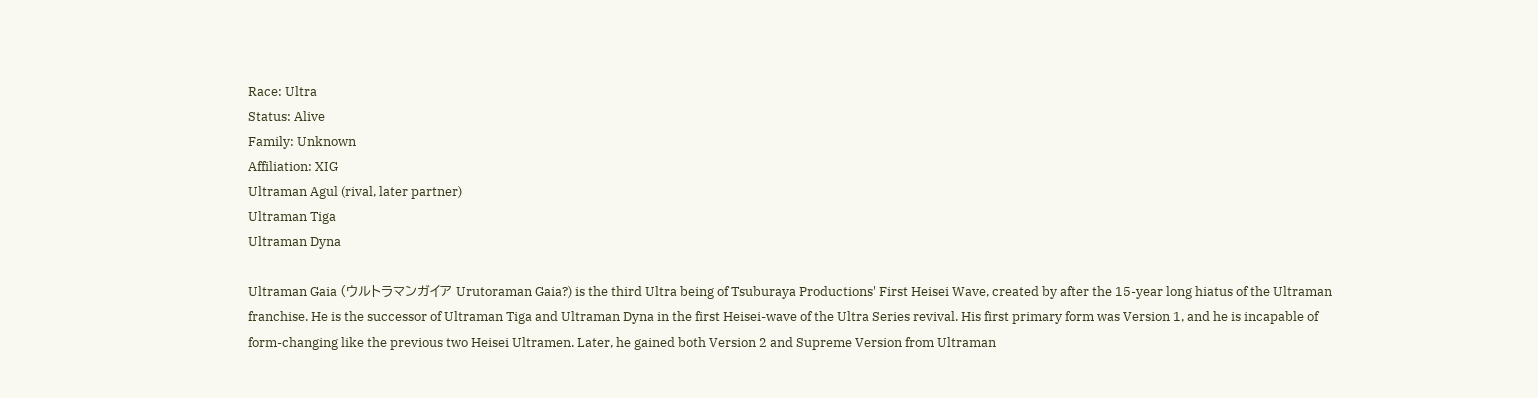Race: Ultra
Status: Alive
Family: Unknown
Affiliation: XIG
Ultraman Agul (rival, later partner)
Ultraman Tiga
Ultraman Dyna

Ultraman Gaia (ウルトラマンガイア Urutoraman Gaia?) is the third Ultra being of Tsuburaya Productions' First Heisei Wave, created by after the 15-year long hiatus of the Ultraman franchise. He is the successor of Ultraman Tiga and Ultraman Dyna in the first Heisei-wave of the Ultra Series revival. His first primary form was Version 1, and he is incapable of form-changing like the previous two Heisei Ultramen. Later, he gained both Version 2 and Supreme Version from Ultraman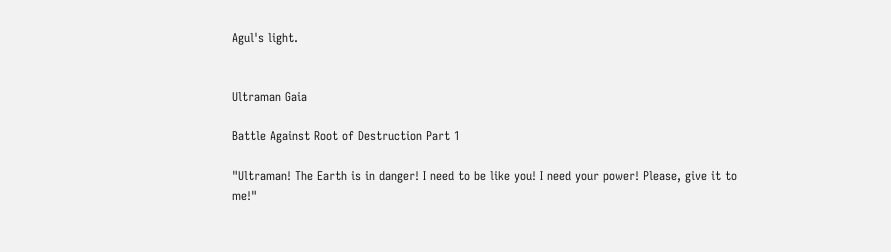Agul's light.


Ultraman Gaia

Battle Against Root of Destruction Part 1

"Ultraman! The Earth is in danger! I need to be like you! I need your power! Please, give it to me!"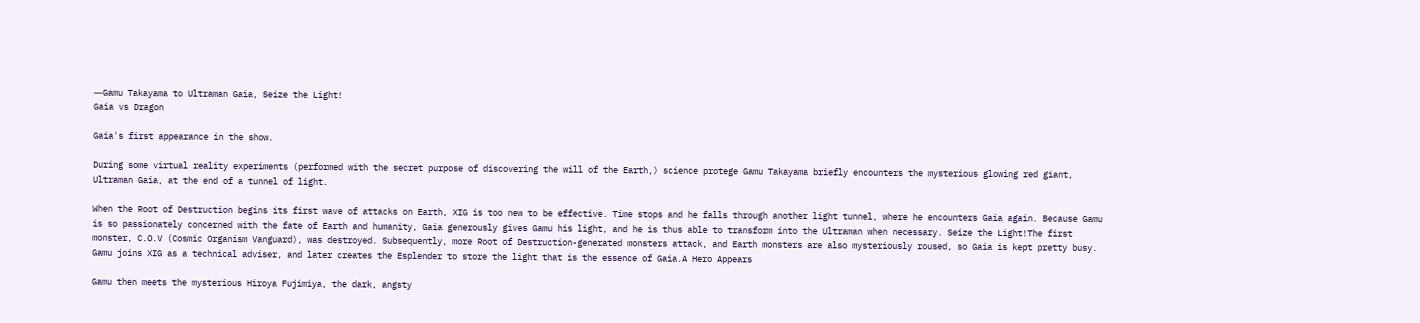―Gamu Takayama to Ultraman Gaia, Seize the Light!
Gaia vs Dragon

Gaia's first appearance in the show.

During some virtual reality experiments (performed with the secret purpose of discovering the will of the Earth,) science protege Gamu Takayama briefly encounters the mysterious glowing red giant, Ultraman Gaia, at the end of a tunnel of light.

When the Root of Destruction begins its first wave of attacks on Earth, XIG is too new to be effective. Time stops and he falls through another light tunnel, where he encounters Gaia again. Because Gamu is so passionately concerned with the fate of Earth and humanity, Gaia generously gives Gamu his light, and he is thus able to transform into the Ultraman when necessary. Seize the Light!The first monster, C.O.V (Cosmic Organism Vanguard), was destroyed. Subsequently, more Root of Destruction-generated monsters attack, and Earth monsters are also mysteriously roused, so Gaia is kept pretty busy. Gamu joins XIG as a technical adviser, and later creates the Esplender to store the light that is the essence of Gaia.A Hero Appears

Gamu then meets the mysterious Hiroya Fujimiya, the dark, angsty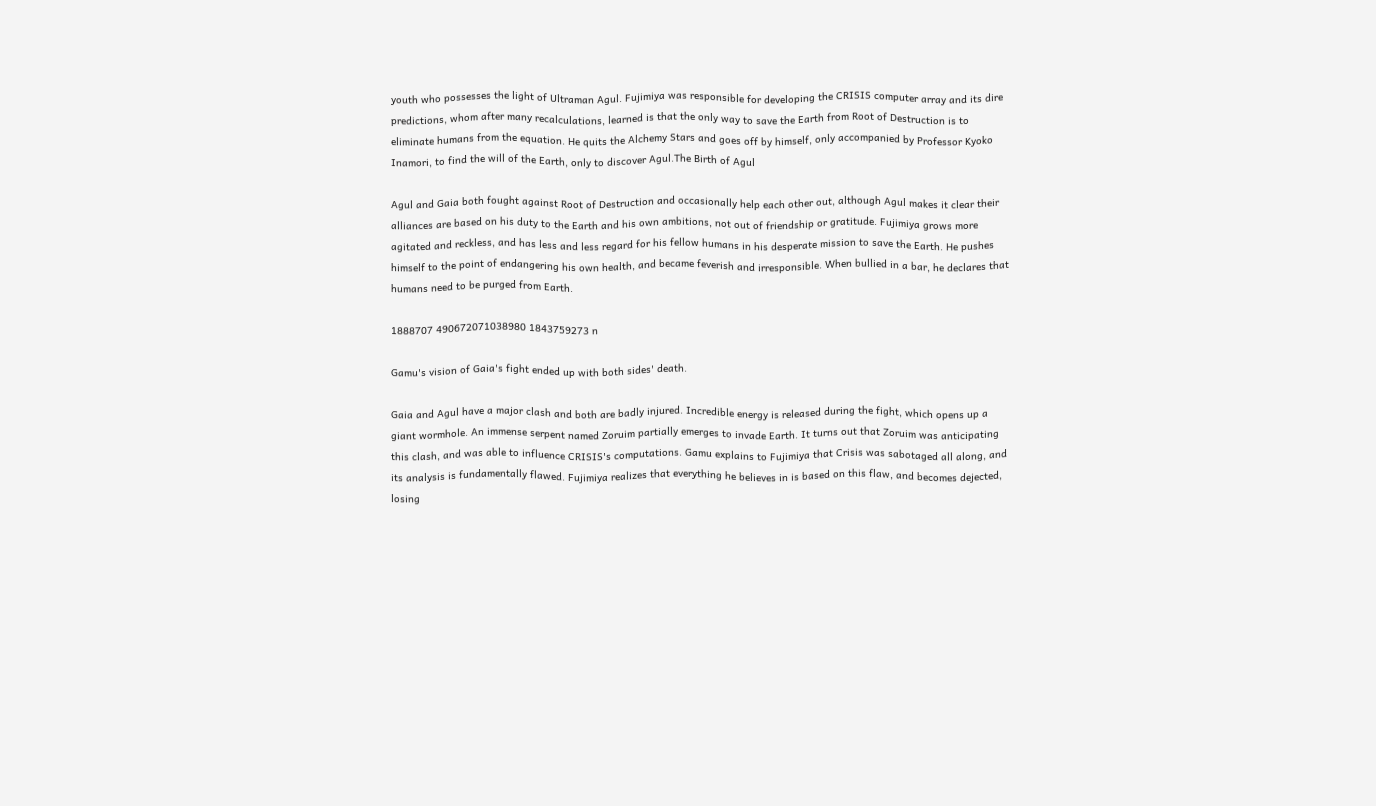youth who possesses the light of Ultraman Agul. Fujimiya was responsible for developing the CRISIS computer array and its dire predictions, whom after many recalculations, learned is that the only way to save the Earth from Root of Destruction is to eliminate humans from the equation. He quits the Alchemy Stars and goes off by himself, only accompanied by Professor Kyoko Inamori, to find the will of the Earth, only to discover Agul.The Birth of Agul

Agul and Gaia both fought against Root of Destruction and occasionally help each other out, although Agul makes it clear their alliances are based on his duty to the Earth and his own ambitions, not out of friendship or gratitude. Fujimiya grows more agitated and reckless, and has less and less regard for his fellow humans in his desperate mission to save the Earth. He pushes himself to the point of endangering his own health, and became feverish and irresponsible. When bullied in a bar, he declares that humans need to be purged from Earth.

1888707 490672071038980 1843759273 n

Gamu's vision of Gaia's fight ended up with both sides' death.

Gaia and Agul have a major clash and both are badly injured. Incredible energy is released during the fight, which opens up a giant wormhole. An immense serpent named Zoruim partially emerges to invade Earth. It turns out that Zoruim was anticipating this clash, and was able to influence CRISIS's computations. Gamu explains to Fujimiya that Crisis was sabotaged all along, and its analysis is fundamentally flawed. Fujimiya realizes that everything he believes in is based on this flaw, and becomes dejected, losing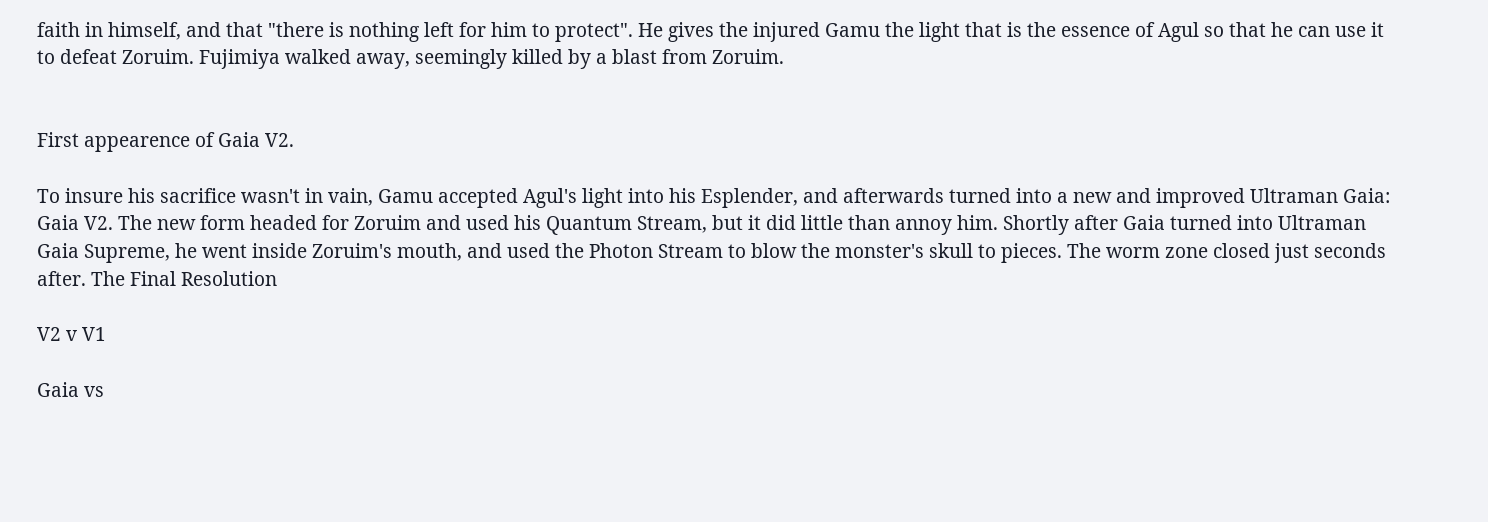faith in himself, and that "there is nothing left for him to protect". He gives the injured Gamu the light that is the essence of Agul so that he can use it to defeat Zoruim. Fujimiya walked away, seemingly killed by a blast from Zoruim.


First appearence of Gaia V2.

To insure his sacrifice wasn't in vain, Gamu accepted Agul's light into his Esplender, and afterwards turned into a new and improved Ultraman Gaia: Gaia V2. The new form headed for Zoruim and used his Quantum Stream, but it did little than annoy him. Shortly after Gaia turned into Ultraman Gaia Supreme, he went inside Zoruim's mouth, and used the Photon Stream to blow the monster's skull to pieces. The worm zone closed just seconds after. The Final Resolution

V2 v V1

Gaia vs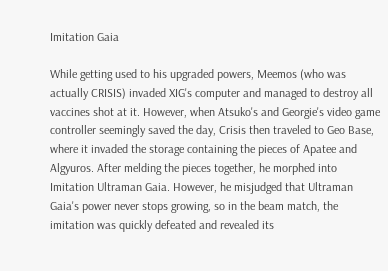Imitation Gaia

While getting used to his upgraded powers, Meemos (who was actually CRISIS) invaded XIG's computer and managed to destroy all vaccines shot at it. However, when Atsuko's and Georgie's video game controller seemingly saved the day, Crisis then traveled to Geo Base, where it invaded the storage containing the pieces of Apatee and Algyuros. After melding the pieces together, he morphed into Imitation Ultraman Gaia. However, he misjudged that Ultraman Gaia's power never stops growing, so in the beam match, the imitation was quickly defeated and revealed its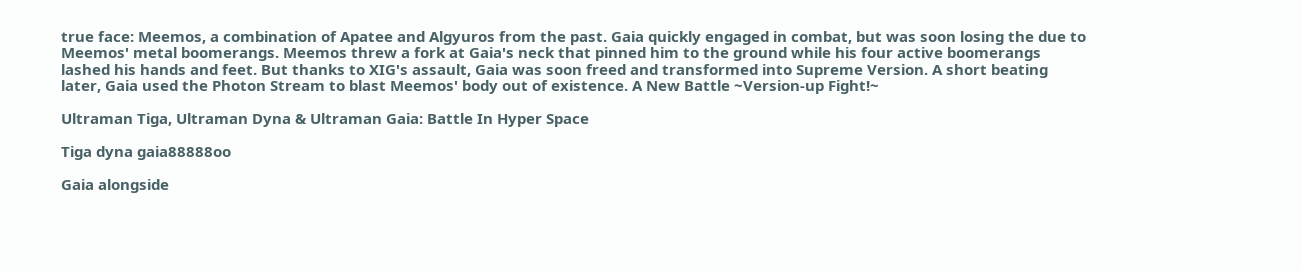true face: Meemos, a combination of Apatee and Algyuros from the past. Gaia quickly engaged in combat, but was soon losing the due to Meemos' metal boomerangs. Meemos threw a fork at Gaia's neck that pinned him to the ground while his four active boomerangs lashed his hands and feet. But thanks to XIG's assault, Gaia was soon freed and transformed into Supreme Version. A short beating later, Gaia used the Photon Stream to blast Meemos' body out of existence. A New Battle ~Version-up Fight!~

Ultraman Tiga, Ultraman Dyna & Ultraman Gaia: Battle In Hyper Space

Tiga dyna gaia88888oo

Gaia alongside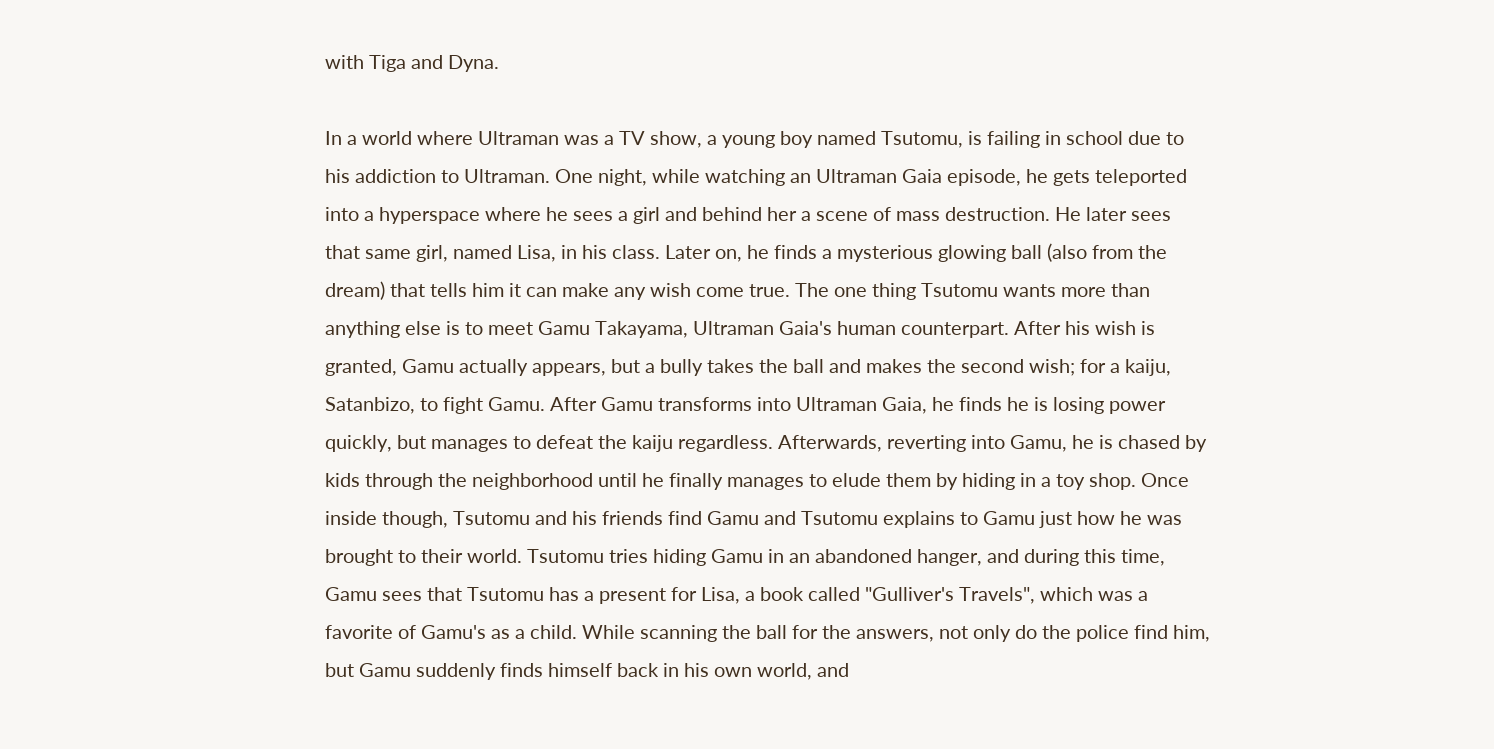with Tiga and Dyna.

In a world where Ultraman was a TV show, a young boy named Tsutomu, is failing in school due to his addiction to Ultraman. One night, while watching an Ultraman Gaia episode, he gets teleported into a hyperspace where he sees a girl and behind her a scene of mass destruction. He later sees that same girl, named Lisa, in his class. Later on, he finds a mysterious glowing ball (also from the dream) that tells him it can make any wish come true. The one thing Tsutomu wants more than anything else is to meet Gamu Takayama, Ultraman Gaia's human counterpart. After his wish is granted, Gamu actually appears, but a bully takes the ball and makes the second wish; for a kaiju, Satanbizo, to fight Gamu. After Gamu transforms into Ultraman Gaia, he finds he is losing power quickly, but manages to defeat the kaiju regardless. Afterwards, reverting into Gamu, he is chased by kids through the neighborhood until he finally manages to elude them by hiding in a toy shop. Once inside though, Tsutomu and his friends find Gamu and Tsutomu explains to Gamu just how he was brought to their world. Tsutomu tries hiding Gamu in an abandoned hanger, and during this time, Gamu sees that Tsutomu has a present for Lisa, a book called "Gulliver's Travels", which was a favorite of Gamu's as a child. While scanning the ball for the answers, not only do the police find him, but Gamu suddenly finds himself back in his own world, and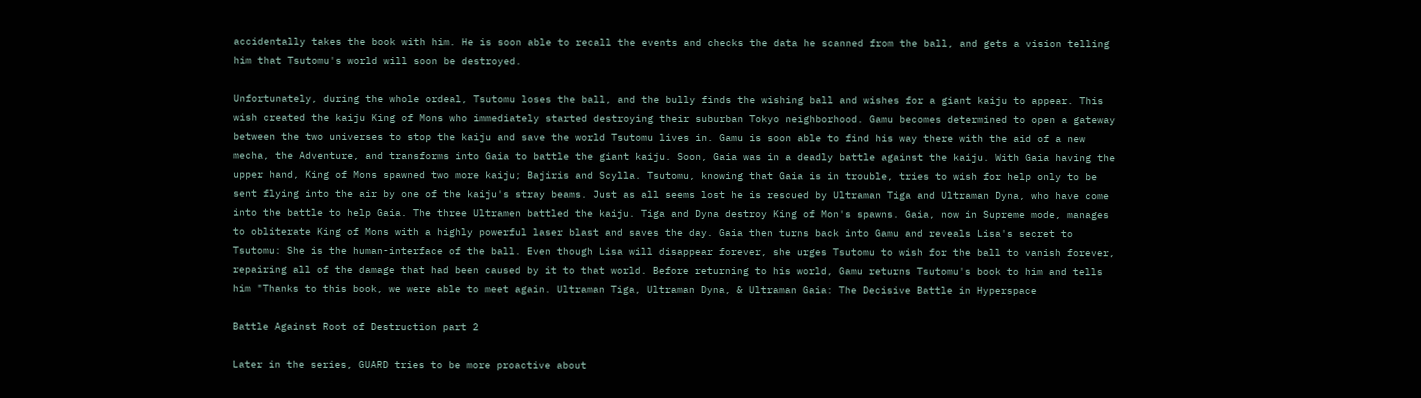accidentally takes the book with him. He is soon able to recall the events and checks the data he scanned from the ball, and gets a vision telling him that Tsutomu's world will soon be destroyed.

Unfortunately, during the whole ordeal, Tsutomu loses the ball, and the bully finds the wishing ball and wishes for a giant kaiju to appear. This wish created the kaiju King of Mons who immediately started destroying their suburban Tokyo neighborhood. Gamu becomes determined to open a gateway between the two universes to stop the kaiju and save the world Tsutomu lives in. Gamu is soon able to find his way there with the aid of a new mecha, the Adventure, and transforms into Gaia to battle the giant kaiju. Soon, Gaia was in a deadly battle against the kaiju. With Gaia having the upper hand, King of Mons spawned two more kaiju; Bajiris and Scylla. Tsutomu, knowing that Gaia is in trouble, tries to wish for help only to be sent flying into the air by one of the kaiju's stray beams. Just as all seems lost he is rescued by Ultraman Tiga and Ultraman Dyna, who have come into the battle to help Gaia. The three Ultramen battled the kaiju. Tiga and Dyna destroy King of Mon's spawns. Gaia, now in Supreme mode, manages to obliterate King of Mons with a highly powerful laser blast and saves the day. Gaia then turns back into Gamu and reveals Lisa's secret to Tsutomu: She is the human-interface of the ball. Even though Lisa will disappear forever, she urges Tsutomu to wish for the ball to vanish forever, repairing all of the damage that had been caused by it to that world. Before returning to his world, Gamu returns Tsutomu's book to him and tells him "Thanks to this book, we were able to meet again. Ultraman Tiga, Ultraman Dyna, & Ultraman Gaia: The Decisive Battle in Hyperspace

Battle Against Root of Destruction part 2

Later in the series, GUARD tries to be more proactive about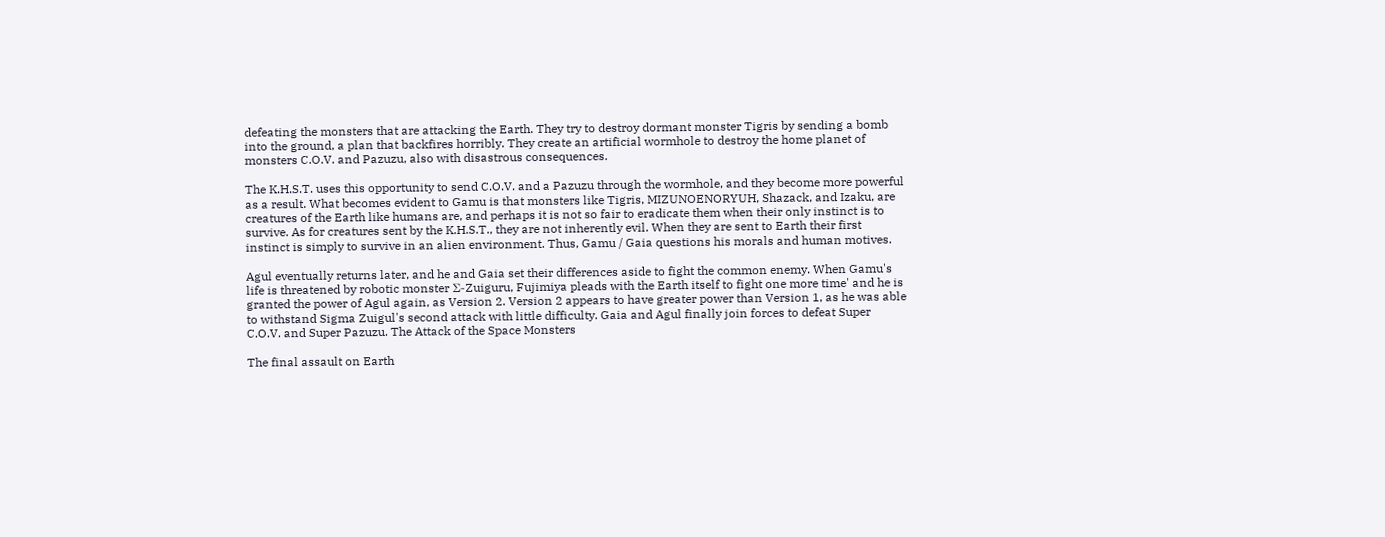defeating the monsters that are attacking the Earth. They try to destroy dormant monster Tigris by sending a bomb into the ground, a plan that backfires horribly. They create an artificial wormhole to destroy the home planet of monsters C.O.V. and Pazuzu, also with disastrous consequences.

The K.H.S.T. uses this opportunity to send C.O.V. and a Pazuzu through the wormhole, and they become more powerful as a result. What becomes evident to Gamu is that monsters like Tigris, MIZUNOENORYUH, Shazack, and Izaku, are creatures of the Earth like humans are, and perhaps it is not so fair to eradicate them when their only instinct is to survive. As for creatures sent by the K.H.S.T., they are not inherently evil. When they are sent to Earth their first instinct is simply to survive in an alien environment. Thus, Gamu / Gaia questions his morals and human motives.

Agul eventually returns later, and he and Gaia set their differences aside to fight the common enemy. When Gamu's life is threatened by robotic monster Σ-Zuiguru, Fujimiya pleads with the Earth itself to fight one more time' and he is granted the power of Agul again, as Version 2. Version 2 appears to have greater power than Version 1, as he was able to withstand Sigma Zuigul's second attack with little difficulty. Gaia and Agul finally join forces to defeat Super C.O.V. and Super Pazuzu. The Attack of the Space Monsters

The final assault on Earth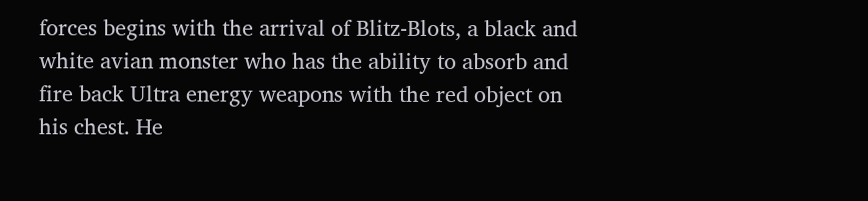forces begins with the arrival of Blitz-Blots, a black and white avian monster who has the ability to absorb and fire back Ultra energy weapons with the red object on his chest. He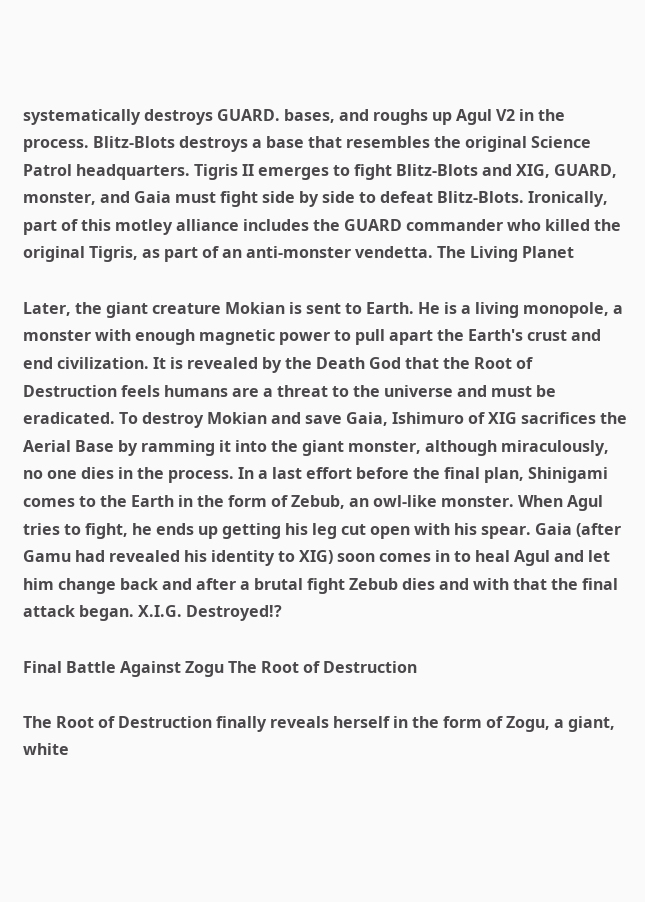systematically destroys GUARD. bases, and roughs up Agul V2 in the process. Blitz-Blots destroys a base that resembles the original Science Patrol headquarters. Tigris II emerges to fight Blitz-Blots and XIG, GUARD, monster, and Gaia must fight side by side to defeat Blitz-Blots. Ironically, part of this motley alliance includes the GUARD commander who killed the original Tigris, as part of an anti-monster vendetta. The Living Planet

Later, the giant creature Mokian is sent to Earth. He is a living monopole, a monster with enough magnetic power to pull apart the Earth's crust and end civilization. It is revealed by the Death God that the Root of Destruction feels humans are a threat to the universe and must be eradicated. To destroy Mokian and save Gaia, Ishimuro of XIG sacrifices the Aerial Base by ramming it into the giant monster, although miraculously, no one dies in the process. In a last effort before the final plan, Shinigami comes to the Earth in the form of Zebub, an owl-like monster. When Agul tries to fight, he ends up getting his leg cut open with his spear. Gaia (after Gamu had revealed his identity to XIG) soon comes in to heal Agul and let him change back and after a brutal fight Zebub dies and with that the final attack began. X.I.G. Destroyed!?

Final Battle Against Zogu The Root of Destruction

The Root of Destruction finally reveals herself in the form of Zogu, a giant, white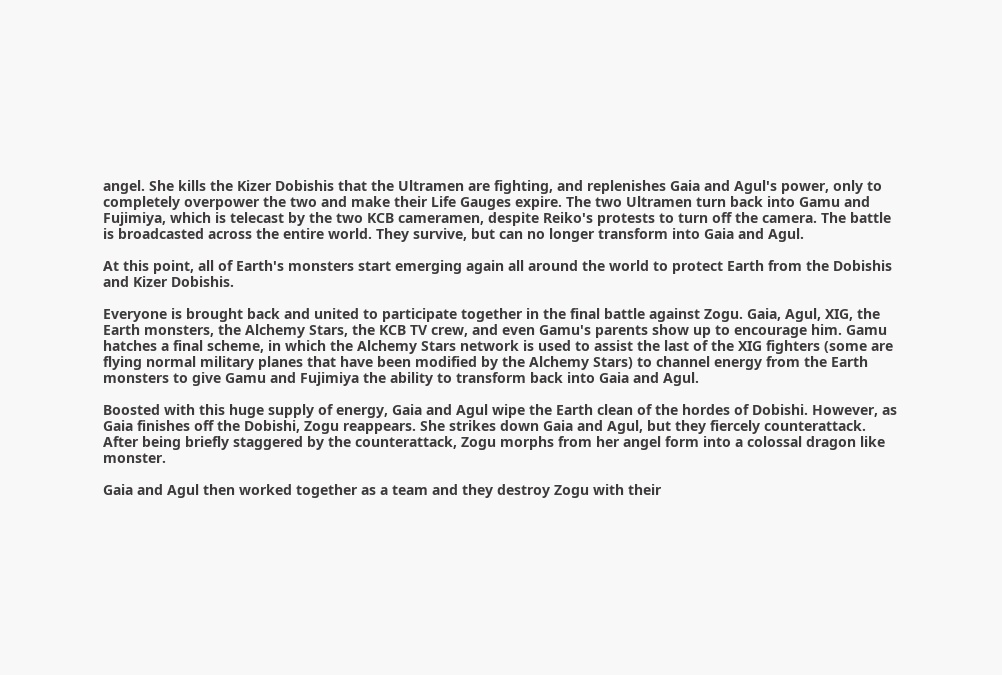angel. She kills the Kizer Dobishis that the Ultramen are fighting, and replenishes Gaia and Agul's power, only to completely overpower the two and make their Life Gauges expire. The two Ultramen turn back into Gamu and Fujimiya, which is telecast by the two KCB cameramen, despite Reiko's protests to turn off the camera. The battle is broadcasted across the entire world. They survive, but can no longer transform into Gaia and Agul.

At this point, all of Earth's monsters start emerging again all around the world to protect Earth from the Dobishis and Kizer Dobishis.

Everyone is brought back and united to participate together in the final battle against Zogu. Gaia, Agul, XIG, the Earth monsters, the Alchemy Stars, the KCB TV crew, and even Gamu's parents show up to encourage him. Gamu hatches a final scheme, in which the Alchemy Stars network is used to assist the last of the XIG fighters (some are flying normal military planes that have been modified by the Alchemy Stars) to channel energy from the Earth monsters to give Gamu and Fujimiya the ability to transform back into Gaia and Agul.

Boosted with this huge supply of energy, Gaia and Agul wipe the Earth clean of the hordes of Dobishi. However, as Gaia finishes off the Dobishi, Zogu reappears. She strikes down Gaia and Agul, but they fiercely counterattack. After being briefly staggered by the counterattack, Zogu morphs from her angel form into a colossal dragon like monster.

Gaia and Agul then worked together as a team and they destroy Zogu with their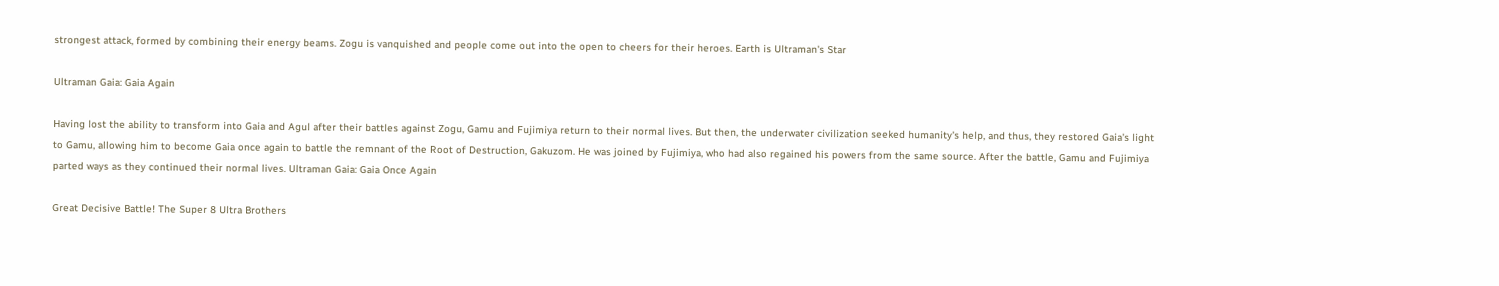strongest attack, formed by combining their energy beams. Zogu is vanquished and people come out into the open to cheers for their heroes. Earth is Ultraman's Star

Ultraman Gaia: Gaia Again

Having lost the ability to transform into Gaia and Agul after their battles against Zogu, Gamu and Fujimiya return to their normal lives. But then, the underwater civilization seeked humanity's help, and thus, they restored Gaia's light to Gamu, allowing him to become Gaia once again to battle the remnant of the Root of Destruction, Gakuzom. He was joined by Fujimiya, who had also regained his powers from the same source. After the battle, Gamu and Fujimiya parted ways as they continued their normal lives. Ultraman Gaia: Gaia Once Again

Great Decisive Battle! The Super 8 Ultra Brothers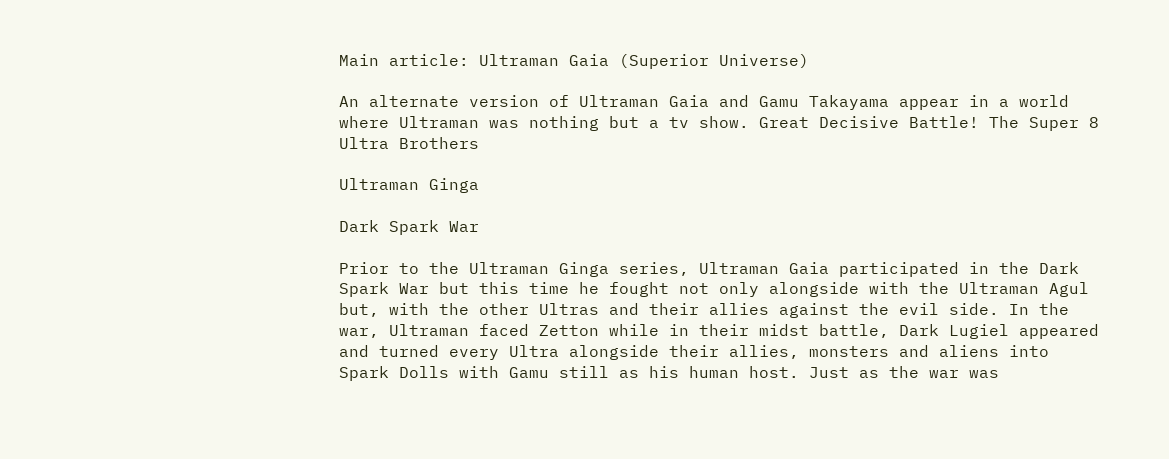Main article: Ultraman Gaia (Superior Universe)

An alternate version of Ultraman Gaia and Gamu Takayama appear in a world where Ultraman was nothing but a tv show. Great Decisive Battle! The Super 8 Ultra Brothers

Ultraman Ginga

Dark Spark War

Prior to the Ultraman Ginga series, Ultraman Gaia participated in the Dark Spark War but this time he fought not only alongside with the Ultraman Agul but, with the other Ultras and their allies against the evil side. In the war, Ultraman faced Zetton while in their midst battle, Dark Lugiel appeared and turned every Ultra alongside their allies, monsters and aliens into Spark Dolls with Gamu still as his human host. Just as the war was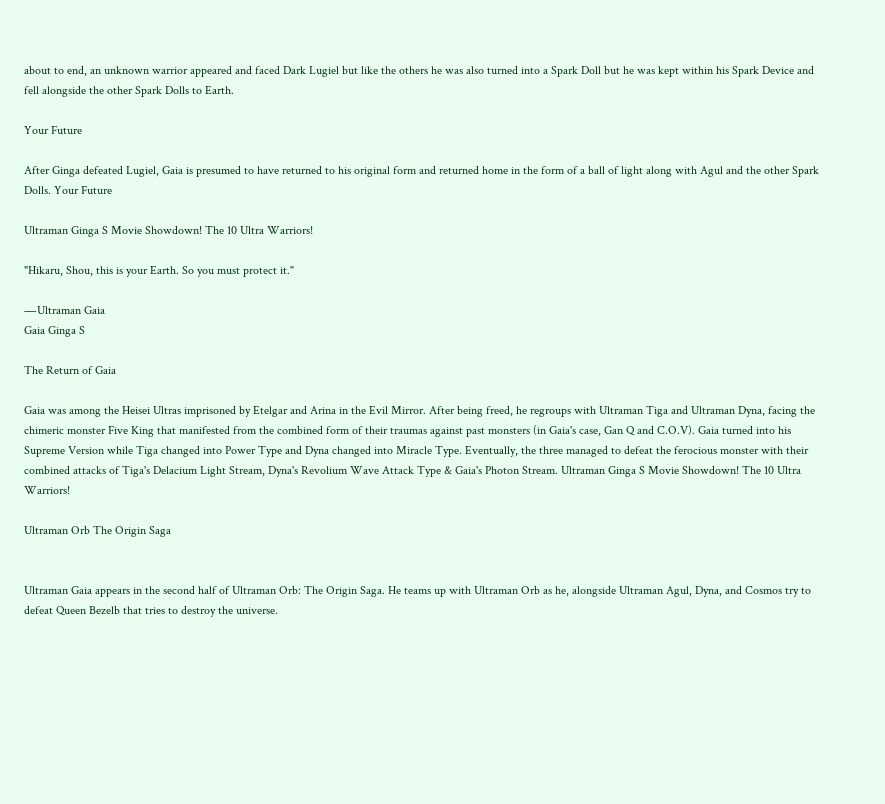about to end, an unknown warrior appeared and faced Dark Lugiel but like the others he was also turned into a Spark Doll but he was kept within his Spark Device and fell alongside the other Spark Dolls to Earth.

Your Future

After Ginga defeated Lugiel, Gaia is presumed to have returned to his original form and returned home in the form of a ball of light along with Agul and the other Spark Dolls. Your Future

Ultraman Ginga S Movie Showdown! The 10 Ultra Warriors!

"Hikaru, Shou, this is your Earth. So you must protect it."

―Ultraman Gaia
Gaia Ginga S

The Return of Gaia

Gaia was among the Heisei Ultras imprisoned by Etelgar and Arina in the Evil Mirror. After being freed, he regroups with Ultraman Tiga and Ultraman Dyna, facing the chimeric monster Five King that manifested from the combined form of their traumas against past monsters (in Gaia's case, Gan Q and C.O.V). Gaia turned into his Supreme Version while Tiga changed into Power Type and Dyna changed into Miracle Type. Eventually, the three managed to defeat the ferocious monster with their combined attacks of Tiga's Delacium Light Stream, Dyna's Revolium Wave Attack Type & Gaia's Photon Stream. Ultraman Ginga S Movie Showdown! The 10 Ultra Warriors!

Ultraman Orb The Origin Saga


Ultraman Gaia appears in the second half of Ultraman Orb: The Origin Saga. He teams up with Ultraman Orb as he, alongside Ultraman Agul, Dyna, and Cosmos try to defeat Queen Bezelb that tries to destroy the universe.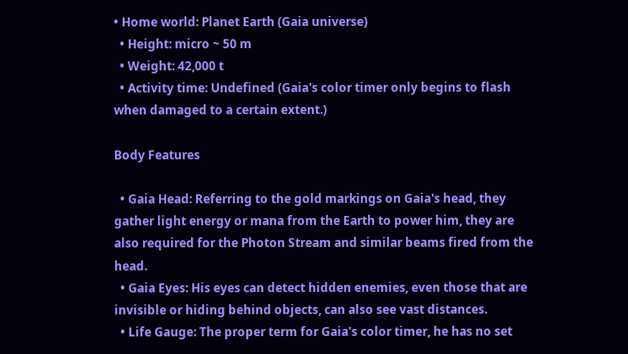• Home world: Planet Earth (Gaia universe)
  • Height: micro ~ 50 m
  • Weight: 42,000 t
  • Activity time: Undefined (Gaia's color timer only begins to flash when damaged to a certain extent.)

Body Features

  • Gaia Head: Referring to the gold markings on Gaia's head, they gather light energy or mana from the Earth to power him, they are also required for the Photon Stream and similar beams fired from the head.
  • Gaia Eyes: His eyes can detect hidden enemies, even those that are invisible or hiding behind objects, can also see vast distances.
  • Life Gauge: The proper term for Gaia's color timer, he has no set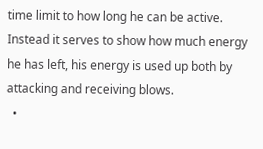time limit to how long he can be active. Instead it serves to show how much energy he has left, his energy is used up both by attacking and receiving blows.
  •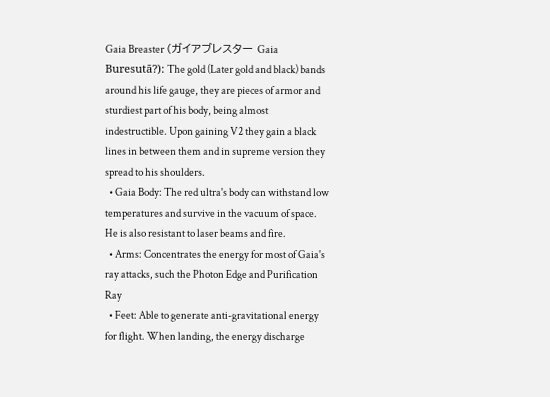Gaia Breaster (ガイアブレスター Gaia Buresutā?): The gold (Later gold and black) bands around his life gauge, they are pieces of armor and sturdiest part of his body, being almost indestructible. Upon gaining V2 they gain a black lines in between them and in supreme version they spread to his shoulders.
  • Gaia Body: The red ultra's body can withstand low temperatures and survive in the vacuum of space. He is also resistant to laser beams and fire.
  • Arms: Concentrates the energy for most of Gaia's ray attacks, such the Photon Edge and Purification Ray
  • Feet: Able to generate anti-gravitational energy for flight. When landing, the energy discharge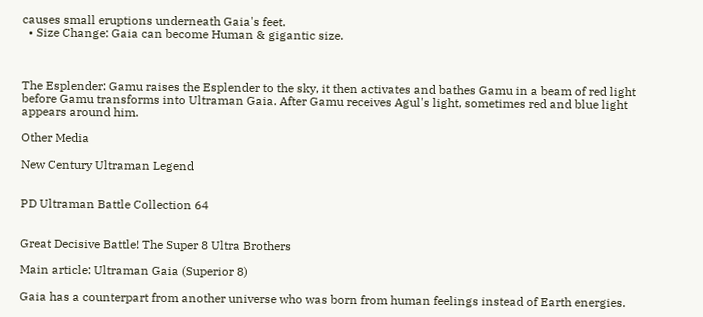causes small eruptions underneath Gaia's feet.
  • Size Change: Gaia can become Human & gigantic size.



The Esplender: Gamu raises the Esplender to the sky, it then activates and bathes Gamu in a beam of red light before Gamu transforms into Ultraman Gaia. After Gamu receives Agul's light, sometimes red and blue light appears around him.

Other Media

New Century Ultraman Legend


PD Ultraman Battle Collection 64


Great Decisive Battle! The Super 8 Ultra Brothers

Main article: Ultraman Gaia (Superior 8)

Gaia has a counterpart from another universe who was born from human feelings instead of Earth energies.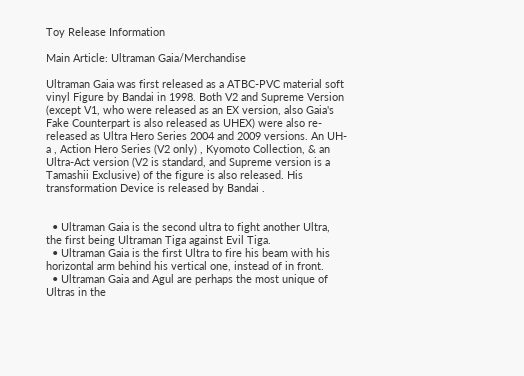Toy Release Information

Main Article: Ultraman Gaia/Merchandise

Ultraman Gaia was first released as a ATBC-PVC material soft vinyl Figure by Bandai in 1998. Both V2 and Supreme Version (except V1, who were released as an EX version, also Gaia's Fake Counterpart is also released as UHEX) were also re-released as Ultra Hero Series 2004 and 2009 versions. An UH-a , Action Hero Series (V2 only) , Kyomoto Collection, & an Ultra-Act version (V2 is standard, and Supreme version is a Tamashii Exclusive) of the figure is also released. His transformation Device is released by Bandai .


  • Ultraman Gaia is the second ultra to fight another Ultra, the first being Ultraman Tiga against Evil Tiga.
  • Ultraman Gaia is the first Ultra to fire his beam with his horizontal arm behind his vertical one, instead of in front.
  • Ultraman Gaia and Agul are perhaps the most unique of Ultras in the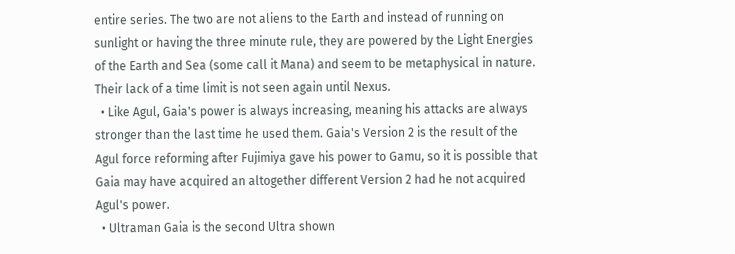entire series. The two are not aliens to the Earth and instead of running on sunlight or having the three minute rule, they are powered by the Light Energies of the Earth and Sea (some call it Mana) and seem to be metaphysical in nature. Their lack of a time limit is not seen again until Nexus.
  • Like Agul, Gaia's power is always increasing, meaning his attacks are always stronger than the last time he used them. Gaia's Version 2 is the result of the Agul force reforming after Fujimiya gave his power to Gamu, so it is possible that Gaia may have acquired an altogether different Version 2 had he not acquired Agul's power.
  • Ultraman Gaia is the second Ultra shown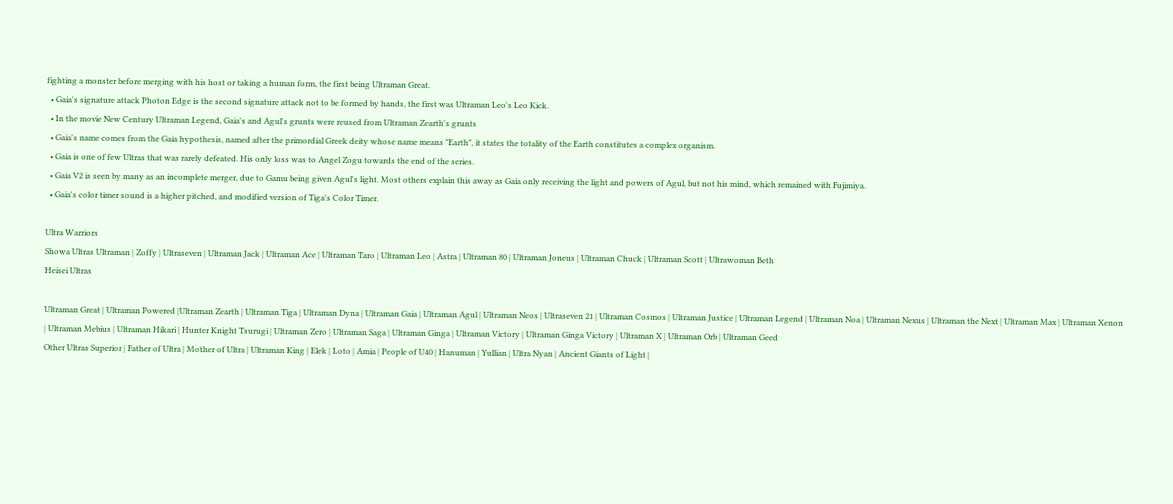fighting a monster before merging with his host or taking a human form, the first being Ultraman Great.
  • Gaia's signature attack Photon Edge is the second signature attack not to be formed by hands, the first was Ultraman Leo's Leo Kick.
  • In the movie New Century Ultraman Legend, Gaia's and Agul's grunts were reused from Ultraman Zearth's grunts
  • Gaia's name comes from the Gaia hypothesis, named after the primordial Greek deity whose name means "Earth", it states the totality of the Earth constitutes a complex organism.
  • Gaia is one of few Ultras that was rarely defeated. His only loss was to Angel Zogu towards the end of the series.
  • Gaia V2 is seen by many as an incomplete merger, due to Gamu being given Agul's light. Most others explain this away as Gaia only receiving the light and powers of Agul, but not his mind, which remained with Fujimiya.
  • Gaia's color timer sound is a higher pitched, and modified version of Tiga's Color Timer.

Ultra Warriors
Showa Ultras Ultraman | Zoffy | Ultraseven | Ultraman Jack | Ultraman Ace | Ultraman Taro | Ultraman Leo | Astra | Ultraman 80 | Ultraman Joneus | Ultraman Chuck | Ultraman Scott | Ultrawoman Beth
Heisei Ultras

Ultraman Great | Ultraman Powered |Ultraman Zearth | Ultraman Tiga | Ultraman Dyna | Ultraman Gaia | Ultraman Agul | Ultraman Neos | Ultraseven 21 | Ultraman Cosmos | Ultraman Justice | Ultraman Legend | Ultraman Noa | Ultraman Nexus | Ultraman the Next | Ultraman Max | Ultraman Xenon | Ultraman Mebius | Ultraman Hikari | Hunter Knight Tsurugi | Ultraman Zero | Ultraman Saga | Ultraman Ginga | Ultraman Victory | Ultraman Ginga Victory | Ultraman X | Ultraman Orb | Ultraman Geed
Other Ultras Superior | Father of Ultra | Mother of Ultra | Ultraman King | Elek | Loto | Amia | People of U40 | Hanuman | Yullian | Ultra Nyan | Ancient Giants of Light |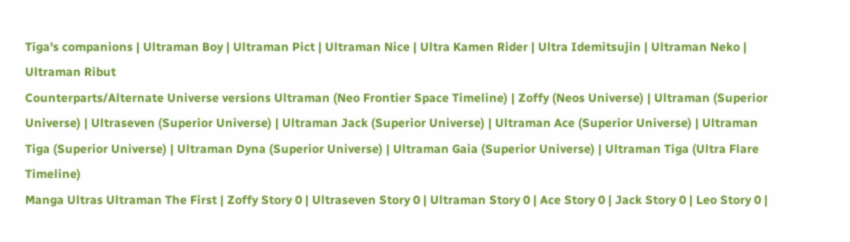Tiga's companions | Ultraman Boy | Ultraman Pict | Ultraman Nice | Ultra Kamen Rider | Ultra Idemitsujin | Ultraman Neko | Ultraman Ribut
Counterparts/Alternate Universe versions Ultraman (Neo Frontier Space Timeline) | Zoffy (Neos Universe) | Ultraman (Superior Universe) | Ultraseven (Superior Universe) | Ultraman Jack (Superior Universe) | Ultraman Ace (Superior Universe) | Ultraman Tiga (Superior Universe) | Ultraman Dyna (Superior Universe) | Ultraman Gaia (Superior Universe) | Ultraman Tiga (Ultra Flare Timeline)
Manga Ultras Ultraman The First | Zoffy Story 0 | Ultraseven Story 0 | Ultraman Story 0 | Ace Story 0 | Jack Story 0 | Leo Story 0 |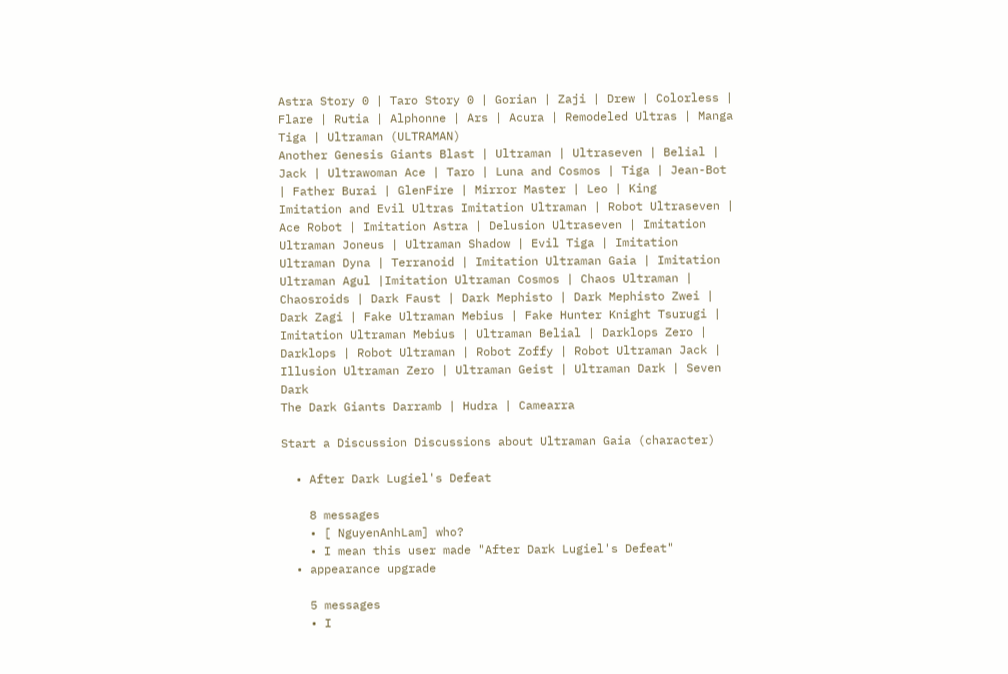Astra Story 0 | Taro Story 0 | Gorian | Zaji | Drew | Colorless | Flare | Rutia | Alphonne | Ars | Acura | Remodeled Ultras | Manga Tiga | Ultraman (ULTRAMAN)
Another Genesis Giants Blast | Ultraman | Ultraseven | Belial | Jack | Ultrawoman Ace | Taro | Luna and Cosmos | Tiga | Jean-Bot | Father Burai | GlenFire | Mirror Master | Leo | King
Imitation and Evil Ultras Imitation Ultraman | Robot Ultraseven | Ace Robot | Imitation Astra | Delusion Ultraseven | Imitation Ultraman Joneus | Ultraman Shadow | Evil Tiga | Imitation Ultraman Dyna | Terranoid | Imitation Ultraman Gaia | Imitation Ultraman Agul |Imitation Ultraman Cosmos | Chaos Ultraman | Chaosroids | Dark Faust | Dark Mephisto | Dark Mephisto Zwei | Dark Zagi | Fake Ultraman Mebius | Fake Hunter Knight Tsurugi | Imitation Ultraman Mebius | Ultraman Belial | Darklops Zero | Darklops | Robot Ultraman | Robot Zoffy | Robot Ultraman Jack | Illusion Ultraman Zero | Ultraman Geist | Ultraman Dark | Seven Dark
The Dark Giants Darramb | Hudra | Camearra

Start a Discussion Discussions about Ultraman Gaia (character)

  • After Dark Lugiel's Defeat

    8 messages
    • [ NguyenAnhLam] who?
    • I mean this user made "After Dark Lugiel's Defeat"
  • appearance upgrade

    5 messages
    • I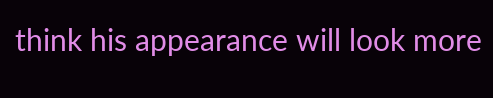think his appearance will look more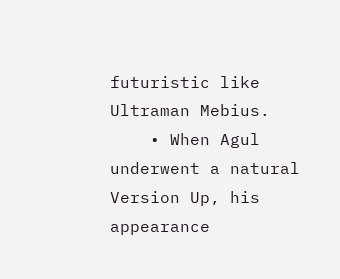futuristic like Ultraman Mebius.
    • When Agul underwent a natural Version Up, his appearance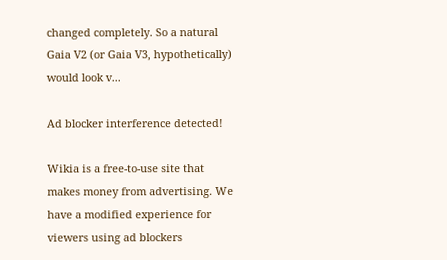changed completely. So a natural Gaia V2 (or Gaia V3, hypothetically) would look v...

Ad blocker interference detected!

Wikia is a free-to-use site that makes money from advertising. We have a modified experience for viewers using ad blockers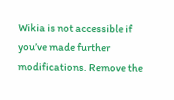Wikia is not accessible if you’ve made further modifications. Remove the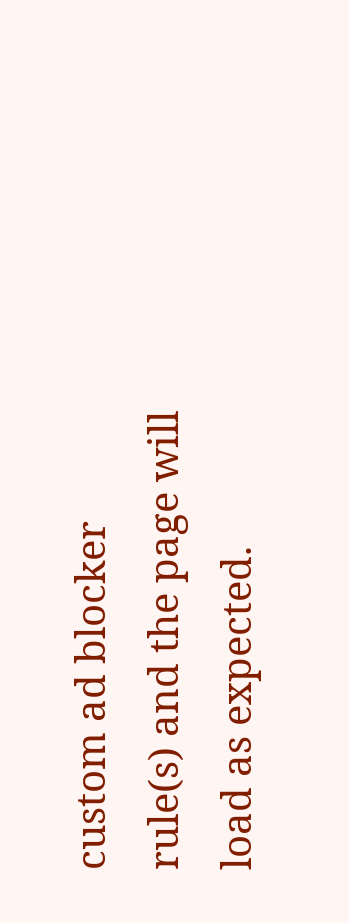custom ad blocker rule(s) and the page will load as expected.